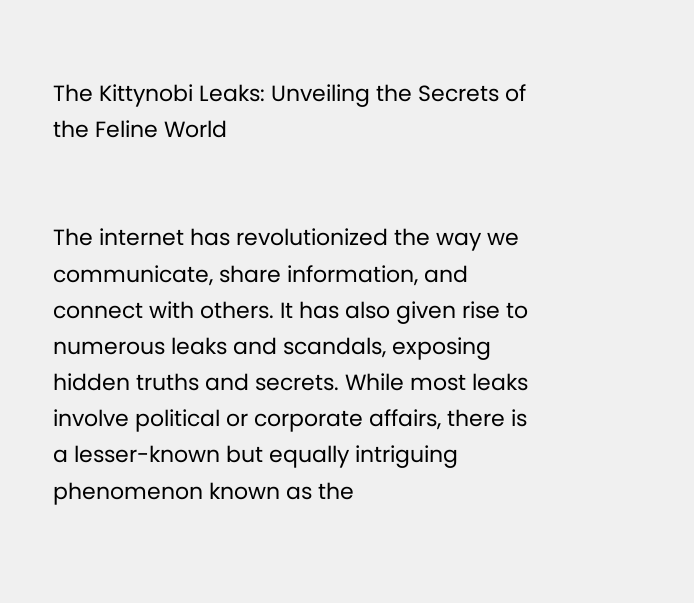The Kittynobi Leaks: Unveiling the Secrets of the Feline World


The internet has revolutionized the way we communicate, share information, and connect with others. It has also given rise to numerous leaks and scandals, exposing hidden truths and secrets. While most leaks involve political or corporate affairs, there is a lesser-known but equally intriguing phenomenon known as the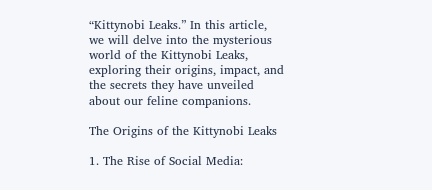“Kittynobi Leaks.” In this article, we will delve into the mysterious world of the Kittynobi Leaks, exploring their origins, impact, and the secrets they have unveiled about our feline companions.

The Origins of the Kittynobi Leaks

1. The Rise of Social Media: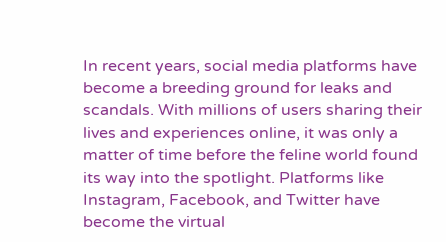In recent years, social media platforms have become a breeding ground for leaks and scandals. With millions of users sharing their lives and experiences online, it was only a matter of time before the feline world found its way into the spotlight. Platforms like Instagram, Facebook, and Twitter have become the virtual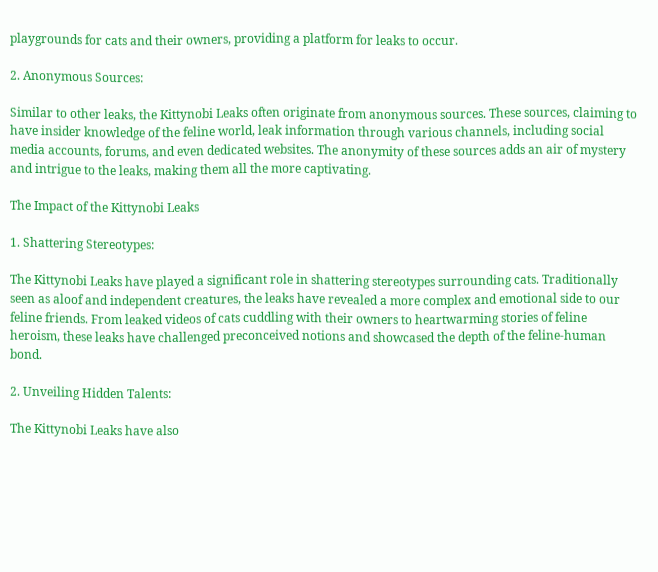playgrounds for cats and their owners, providing a platform for leaks to occur.

2. Anonymous Sources:

Similar to other leaks, the Kittynobi Leaks often originate from anonymous sources. These sources, claiming to have insider knowledge of the feline world, leak information through various channels, including social media accounts, forums, and even dedicated websites. The anonymity of these sources adds an air of mystery and intrigue to the leaks, making them all the more captivating.

The Impact of the Kittynobi Leaks

1. Shattering Stereotypes:

The Kittynobi Leaks have played a significant role in shattering stereotypes surrounding cats. Traditionally seen as aloof and independent creatures, the leaks have revealed a more complex and emotional side to our feline friends. From leaked videos of cats cuddling with their owners to heartwarming stories of feline heroism, these leaks have challenged preconceived notions and showcased the depth of the feline-human bond.

2. Unveiling Hidden Talents:

The Kittynobi Leaks have also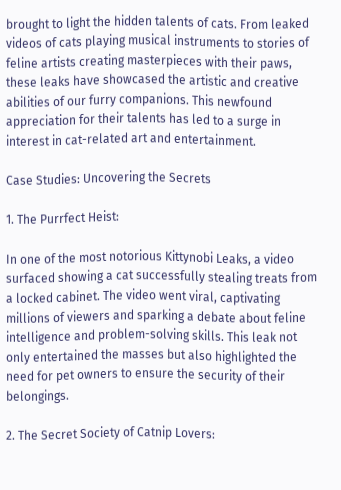brought to light the hidden talents of cats. From leaked videos of cats playing musical instruments to stories of feline artists creating masterpieces with their paws, these leaks have showcased the artistic and creative abilities of our furry companions. This newfound appreciation for their talents has led to a surge in interest in cat-related art and entertainment.

Case Studies: Uncovering the Secrets

1. The Purrfect Heist:

In one of the most notorious Kittynobi Leaks, a video surfaced showing a cat successfully stealing treats from a locked cabinet. The video went viral, captivating millions of viewers and sparking a debate about feline intelligence and problem-solving skills. This leak not only entertained the masses but also highlighted the need for pet owners to ensure the security of their belongings.

2. The Secret Society of Catnip Lovers: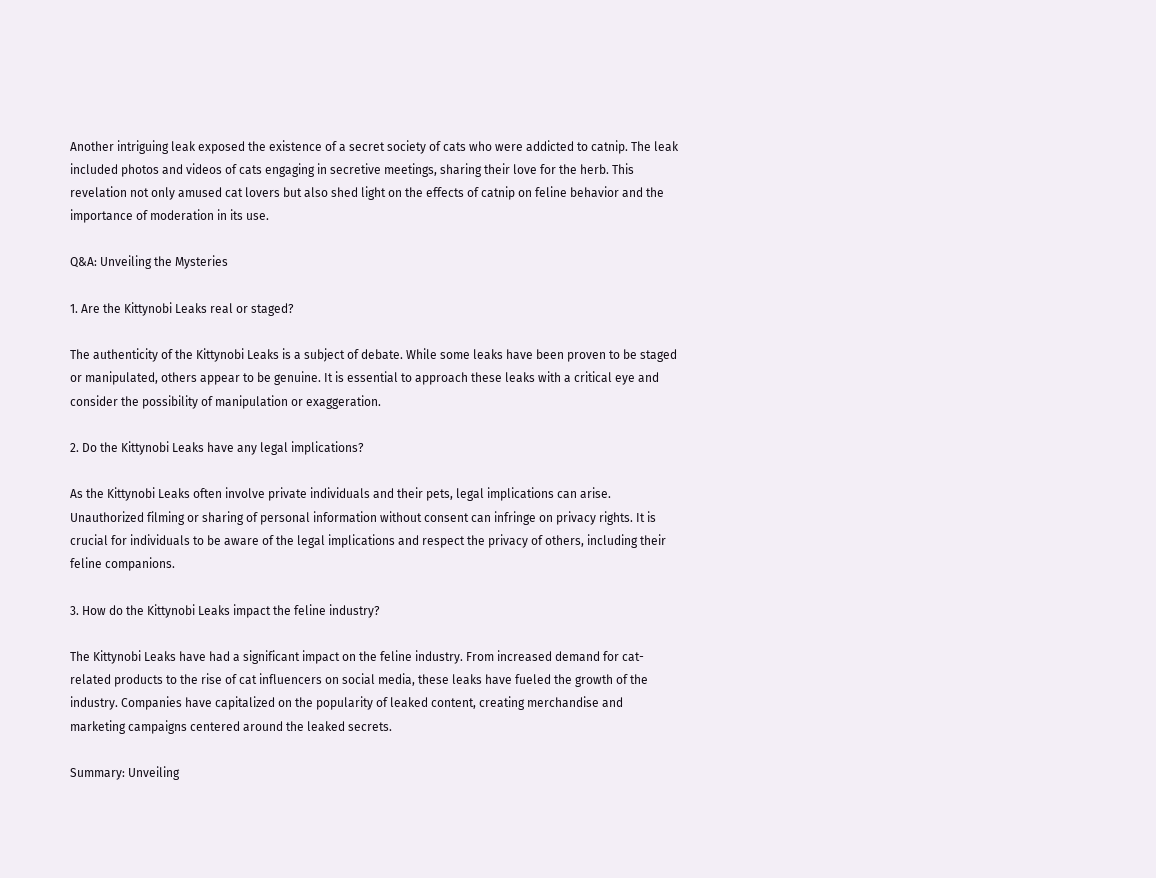Another intriguing leak exposed the existence of a secret society of cats who were addicted to catnip. The leak included photos and videos of cats engaging in secretive meetings, sharing their love for the herb. This revelation not only amused cat lovers but also shed light on the effects of catnip on feline behavior and the importance of moderation in its use.

Q&A: Unveiling the Mysteries

1. Are the Kittynobi Leaks real or staged?

The authenticity of the Kittynobi Leaks is a subject of debate. While some leaks have been proven to be staged or manipulated, others appear to be genuine. It is essential to approach these leaks with a critical eye and consider the possibility of manipulation or exaggeration.

2. Do the Kittynobi Leaks have any legal implications?

As the Kittynobi Leaks often involve private individuals and their pets, legal implications can arise. Unauthorized filming or sharing of personal information without consent can infringe on privacy rights. It is crucial for individuals to be aware of the legal implications and respect the privacy of others, including their feline companions.

3. How do the Kittynobi Leaks impact the feline industry?

The Kittynobi Leaks have had a significant impact on the feline industry. From increased demand for cat-related products to the rise of cat influencers on social media, these leaks have fueled the growth of the industry. Companies have capitalized on the popularity of leaked content, creating merchandise and marketing campaigns centered around the leaked secrets.

Summary: Unveiling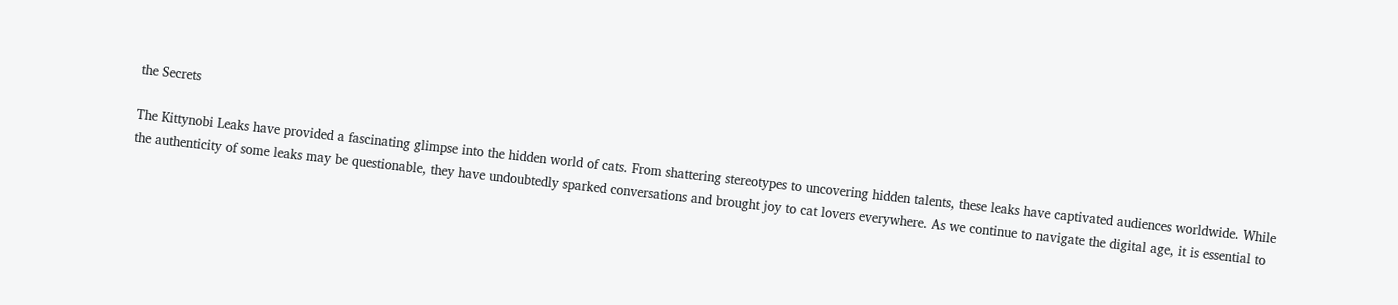the Secrets

The Kittynobi Leaks have provided a fascinating glimpse into the hidden world of cats. From shattering stereotypes to uncovering hidden talents, these leaks have captivated audiences worldwide. While the authenticity of some leaks may be questionable, they have undoubtedly sparked conversations and brought joy to cat lovers everywhere. As we continue to navigate the digital age, it is essential to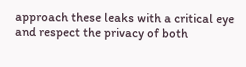approach these leaks with a critical eye and respect the privacy of both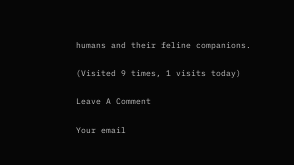humans and their feline companions.

(Visited 9 times, 1 visits today)

Leave A Comment

Your email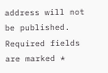address will not be published. Required fields are marked *